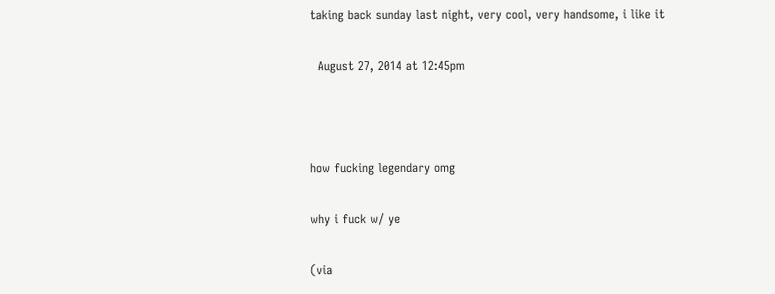taking back sunday last night, very cool, very handsome, i like it

  August 27, 2014 at 12:45pm



how fucking legendary omg

why i fuck w/ ye

(via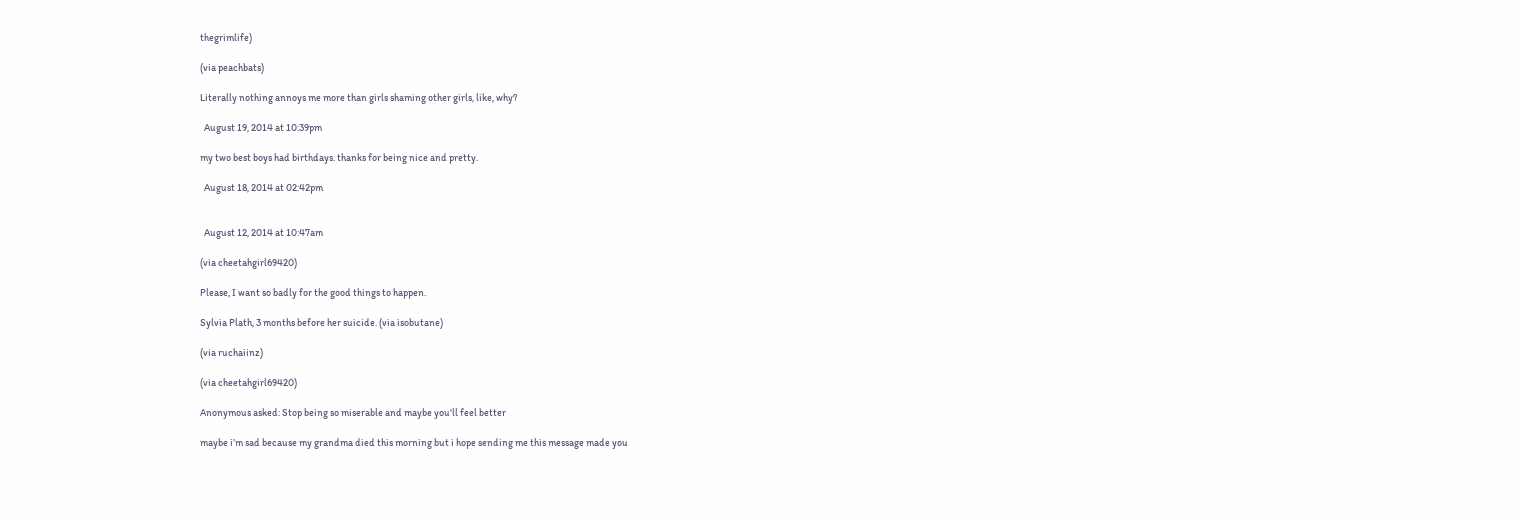thegrimlife)

(via peachbats)

Literally nothing annoys me more than girls shaming other girls, like, why?

  August 19, 2014 at 10:39pm

my two best boys had birthdays. thanks for being nice and pretty.

  August 18, 2014 at 02:42pm


  August 12, 2014 at 10:47am

(via cheetahgirl69420)

Please, I want so badly for the good things to happen.

Sylvia Plath, 3 months before her suicide. (via isobutane)

(via ruchaiinz)

(via cheetahgirl69420)

Anonymous asked: Stop being so miserable and maybe you'll feel better

maybe i’m sad because my grandma died this morning but i hope sending me this message made you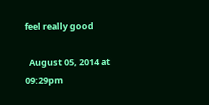feel really good

  August 05, 2014 at 09:29pm